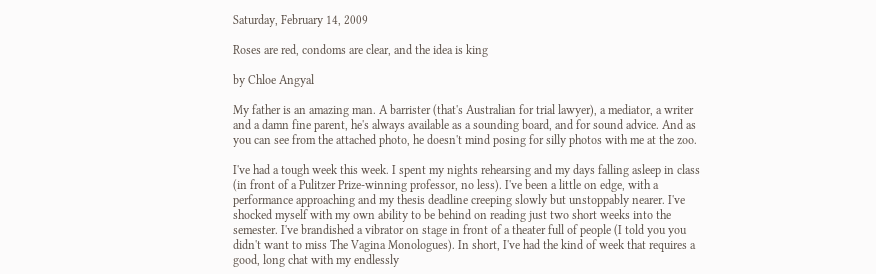Saturday, February 14, 2009

Roses are red, condoms are clear, and the idea is king

by Chloe Angyal

My father is an amazing man. A barrister (that's Australian for trial lawyer), a mediator, a writer and a damn fine parent, he's always available as a sounding board, and for sound advice. And as you can see from the attached photo, he doesn't mind posing for silly photos with me at the zoo.

I've had a tough week this week. I spent my nights rehearsing and my days falling asleep in class (in front of a Pulitzer Prize-winning professor, no less). I've been a little on edge, with a performance approaching and my thesis deadline creeping slowly but unstoppably nearer. I've shocked myself with my own ability to be behind on reading just two short weeks into the semester. I've brandished a vibrator on stage in front of a theater full of people (I told you you didn't want to miss The Vagina Monologues). In short, I've had the kind of week that requires a good, long chat with my endlessly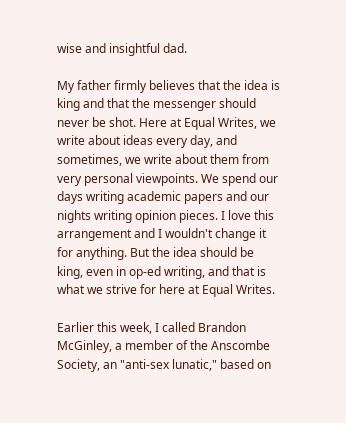wise and insightful dad.

My father firmly believes that the idea is king and that the messenger should never be shot. Here at Equal Writes, we write about ideas every day, and sometimes, we write about them from very personal viewpoints. We spend our days writing academic papers and our nights writing opinion pieces. I love this arrangement and I wouldn't change it for anything. But the idea should be king, even in op-ed writing, and that is what we strive for here at Equal Writes.

Earlier this week, I called Brandon McGinley, a member of the Anscombe Society, an "anti-sex lunatic," based on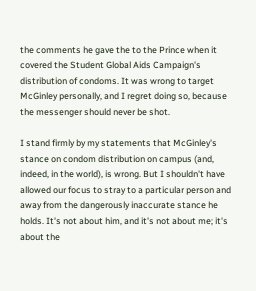the comments he gave the to the Prince when it covered the Student Global Aids Campaign's distribution of condoms. It was wrong to target McGinley personally, and I regret doing so, because the messenger should never be shot.

I stand firmly by my statements that McGinley's stance on condom distribution on campus (and, indeed, in the world), is wrong. But I shouldn't have allowed our focus to stray to a particular person and away from the dangerously inaccurate stance he holds. It's not about him, and it's not about me; it's about the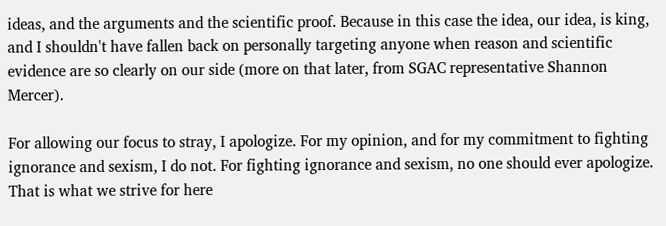ideas, and the arguments and the scientific proof. Because in this case the idea, our idea, is king, and I shouldn't have fallen back on personally targeting anyone when reason and scientific evidence are so clearly on our side (more on that later, from SGAC representative Shannon Mercer).

For allowing our focus to stray, I apologize. For my opinion, and for my commitment to fighting ignorance and sexism, I do not. For fighting ignorance and sexism, no one should ever apologize. That is what we strive for here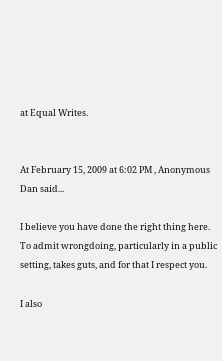at Equal Writes.


At February 15, 2009 at 6:02 PM , Anonymous Dan said...

I believe you have done the right thing here. To admit wrongdoing, particularly in a public setting, takes guts, and for that I respect you.

I also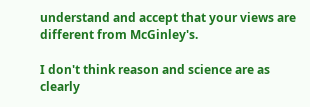understand and accept that your views are different from McGinley's.

I don't think reason and science are as clearly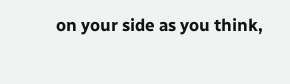on your side as you think,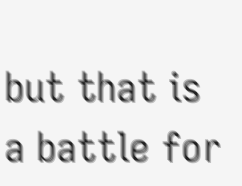but that is a battle for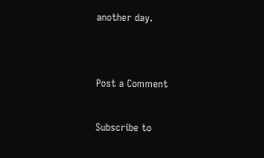another day.


Post a Comment

Subscribe to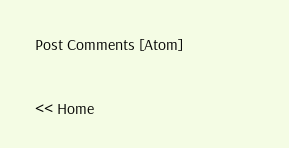Post Comments [Atom]

<< Home